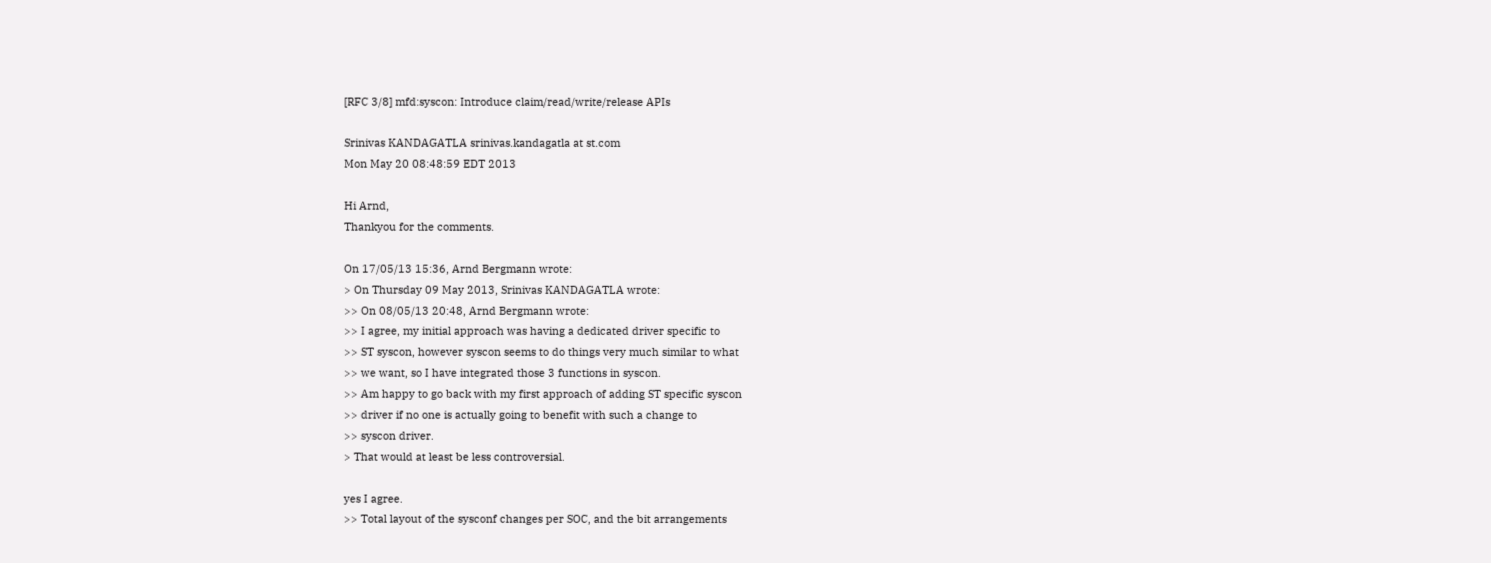[RFC 3/8] mfd:syscon: Introduce claim/read/write/release APIs

Srinivas KANDAGATLA srinivas.kandagatla at st.com
Mon May 20 08:48:59 EDT 2013

Hi Arnd,
Thankyou for the comments.

On 17/05/13 15:36, Arnd Bergmann wrote:
> On Thursday 09 May 2013, Srinivas KANDAGATLA wrote:
>> On 08/05/13 20:48, Arnd Bergmann wrote:
>> I agree, my initial approach was having a dedicated driver specific to
>> ST syscon, however syscon seems to do things very much similar to what
>> we want, so I have integrated those 3 functions in syscon.
>> Am happy to go back with my first approach of adding ST specific syscon
>> driver if no one is actually going to benefit with such a change to
>> syscon driver.
> That would at least be less controversial.

yes I agree.
>> Total layout of the sysconf changes per SOC, and the bit arrangements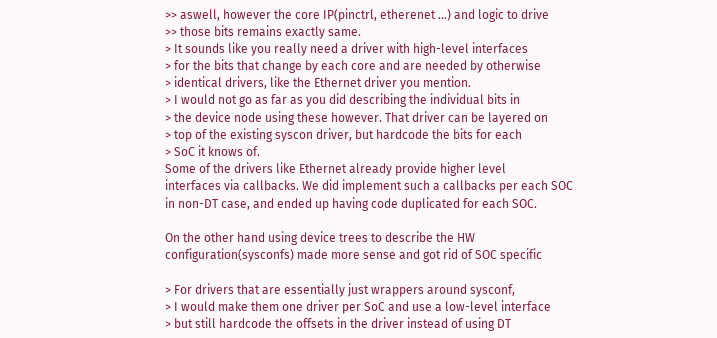>> aswell, however the core IP(pinctrl, etherenet ...) and logic to drive
>> those bits remains exactly same.
> It sounds like you really need a driver with high-level interfaces
> for the bits that change by each core and are needed by otherwise
> identical drivers, like the Ethernet driver you mention.
> I would not go as far as you did describing the individual bits in
> the device node using these however. That driver can be layered on
> top of the existing syscon driver, but hardcode the bits for each
> SoC it knows of.
Some of the drivers like Ethernet already provide higher level
interfaces via callbacks. We did implement such a callbacks per each SOC
in non-DT case, and ended up having code duplicated for each SOC.

On the other hand using device trees to describe the HW
configuration(sysconfs) made more sense and got rid of SOC specific

> For drivers that are essentially just wrappers around sysconf,
> I would make them one driver per SoC and use a low-level interface
> but still hardcode the offsets in the driver instead of using DT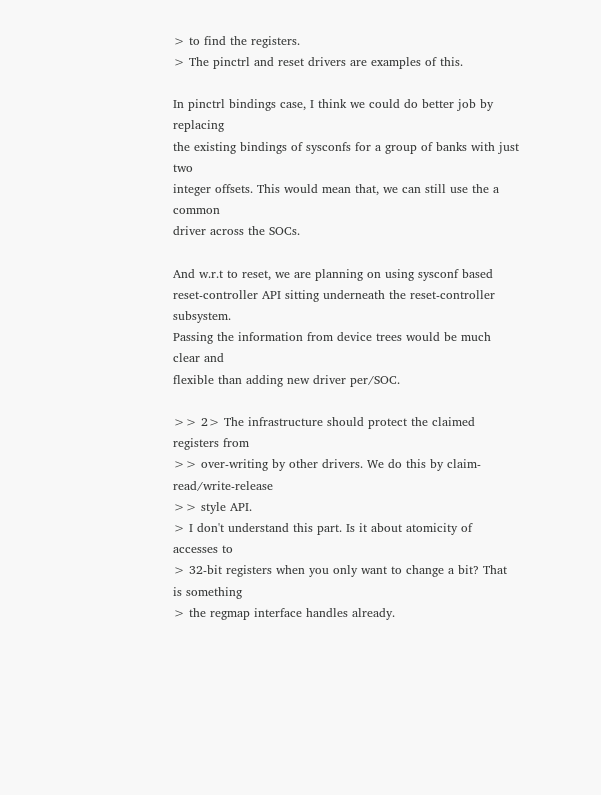> to find the registers.
> The pinctrl and reset drivers are examples of this.

In pinctrl bindings case, I think we could do better job by replacing
the existing bindings of sysconfs for a group of banks with just two
integer offsets. This would mean that, we can still use the a common
driver across the SOCs.

And w.r.t to reset, we are planning on using sysconf based
reset-controller API sitting underneath the reset-controller subsystem.
Passing the information from device trees would be much clear and
flexible than adding new driver per/SOC.

>> 2> The infrastructure should protect the claimed registers from
>> over-writing by other drivers. We do this by claim-read/write-release
>> style API.
> I don't understand this part. Is it about atomicity of accesses to
> 32-bit registers when you only want to change a bit? That is something
> the regmap interface handles already.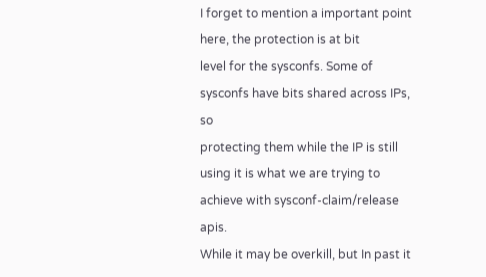I forget to mention a important point here, the protection is at bit
level for the sysconfs. Some of sysconfs have bits shared across IPs, so
protecting them while the IP is still using it is what we are trying to
achieve with sysconf-claim/release apis.
While it may be overkill, but In past it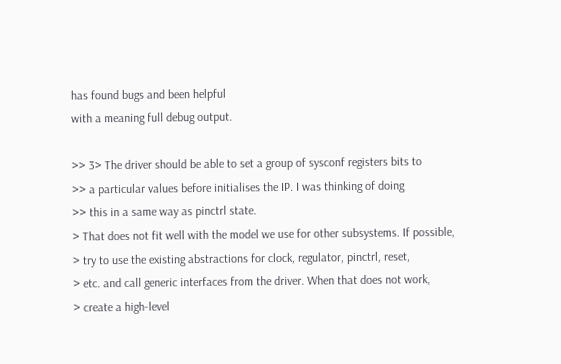has found bugs and been helpful
with a meaning full debug output.

>> 3> The driver should be able to set a group of sysconf registers bits to
>> a particular values before initialises the IP. I was thinking of doing
>> this in a same way as pinctrl state.
> That does not fit well with the model we use for other subsystems. If possible,
> try to use the existing abstractions for clock, regulator, pinctrl, reset,
> etc. and call generic interfaces from the driver. When that does not work,
> create a high-level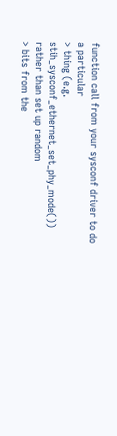function call from your sysconf driver to do a particular
> thing (e.g. stih_sysconf_ethernet_set_phy_mode()) rather than set up random
> bits from the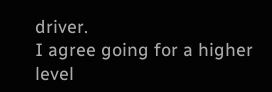driver.
I agree going for a higher level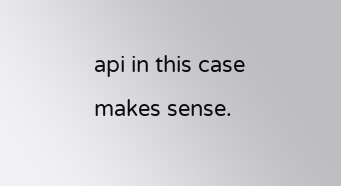api in this case makes sense.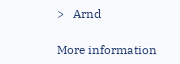>   Arnd

More information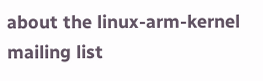about the linux-arm-kernel mailing list